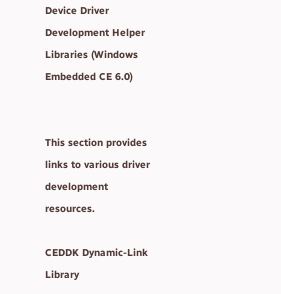Device Driver Development Helper Libraries (Windows Embedded CE 6.0)


This section provides links to various driver development resources.

CEDDK Dynamic-Link Library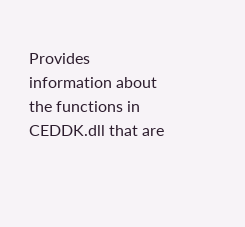Provides information about the functions in CEDDK.dll that are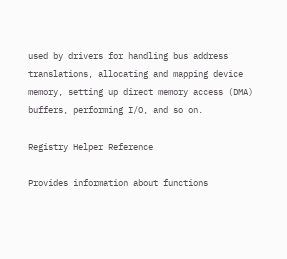used by drivers for handling bus address translations, allocating and mapping device memory, setting up direct memory access (DMA) buffers, performing I/O, and so on.

Registry Helper Reference

Provides information about functions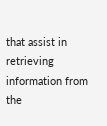that assist in retrieving information from the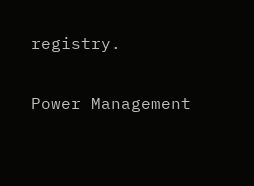registry.

Power Management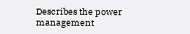Describes the power management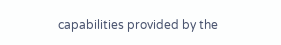capabilities provided by the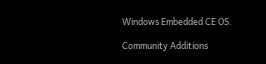Windows Embedded CE OS.

Community Additions